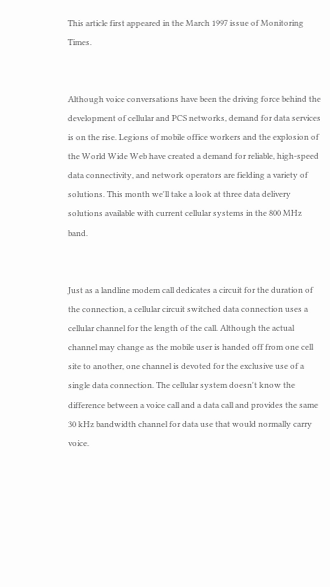This article first appeared in the March 1997 issue of Monitoring Times.


Although voice conversations have been the driving force behind the development of cellular and PCS networks, demand for data services is on the rise. Legions of mobile office workers and the explosion of the World Wide Web have created a demand for reliable, high-speed data connectivity, and network operators are fielding a variety of solutions. This month we'll take a look at three data delivery solutions available with current cellular systems in the 800 MHz band.


Just as a landline modem call dedicates a circuit for the duration of the connection, a cellular circuit switched data connection uses a cellular channel for the length of the call. Although the actual channel may change as the mobile user is handed off from one cell site to another, one channel is devoted for the exclusive use of a single data connection. The cellular system doesn't know the difference between a voice call and a data call and provides the same 30 kHz bandwidth channel for data use that would normally carry voice.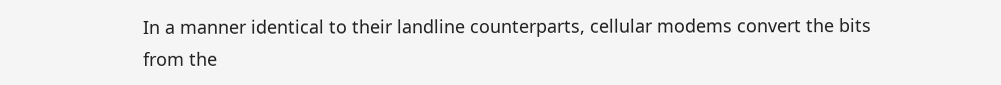In a manner identical to their landline counterparts, cellular modems convert the bits from the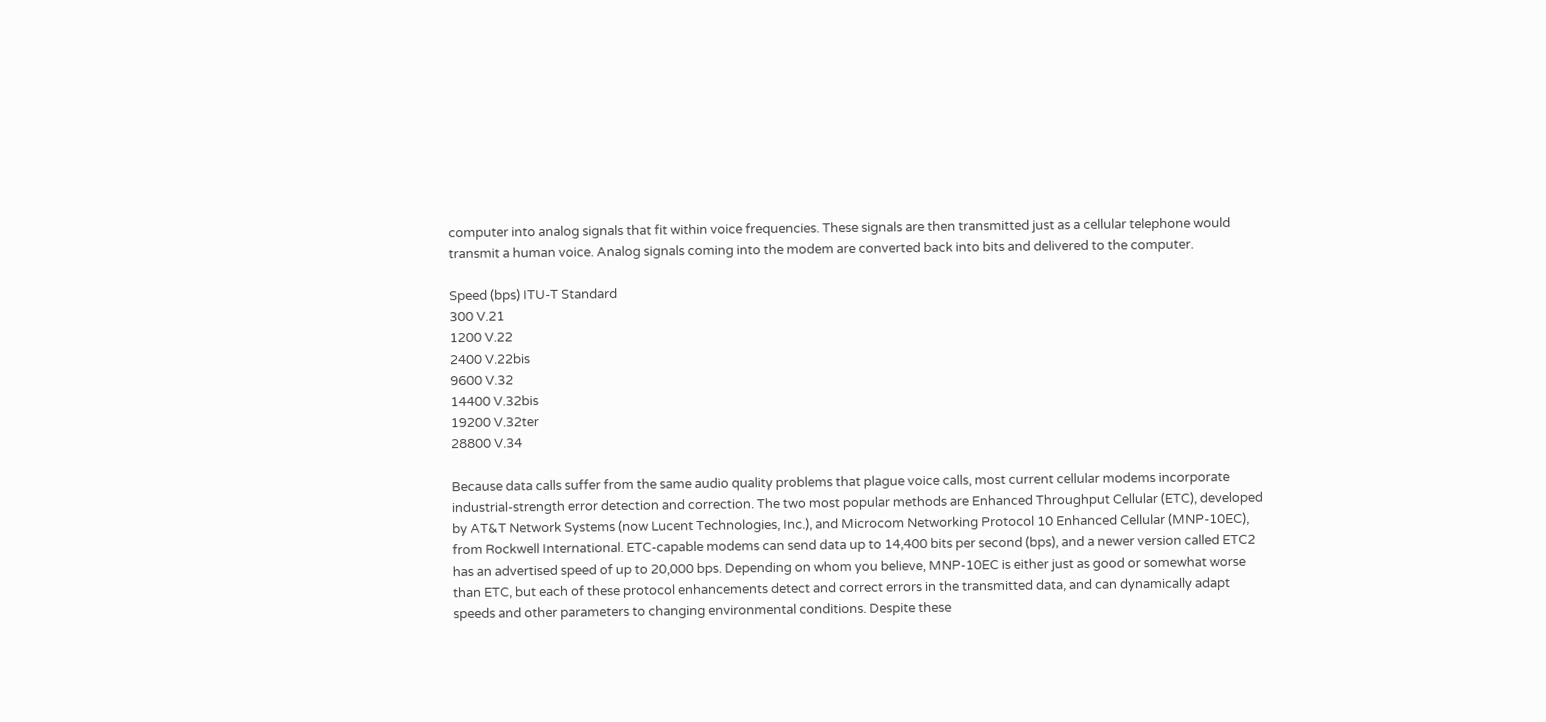computer into analog signals that fit within voice frequencies. These signals are then transmitted just as a cellular telephone would transmit a human voice. Analog signals coming into the modem are converted back into bits and delivered to the computer.

Speed (bps) ITU-T Standard
300 V.21
1200 V.22
2400 V.22bis
9600 V.32
14400 V.32bis
19200 V.32ter
28800 V.34

Because data calls suffer from the same audio quality problems that plague voice calls, most current cellular modems incorporate industrial-strength error detection and correction. The two most popular methods are Enhanced Throughput Cellular (ETC), developed by AT&T Network Systems (now Lucent Technologies, Inc.), and Microcom Networking Protocol 10 Enhanced Cellular (MNP-10EC), from Rockwell International. ETC-capable modems can send data up to 14,400 bits per second (bps), and a newer version called ETC2 has an advertised speed of up to 20,000 bps. Depending on whom you believe, MNP-10EC is either just as good or somewhat worse than ETC, but each of these protocol enhancements detect and correct errors in the transmitted data, and can dynamically adapt speeds and other parameters to changing environmental conditions. Despite these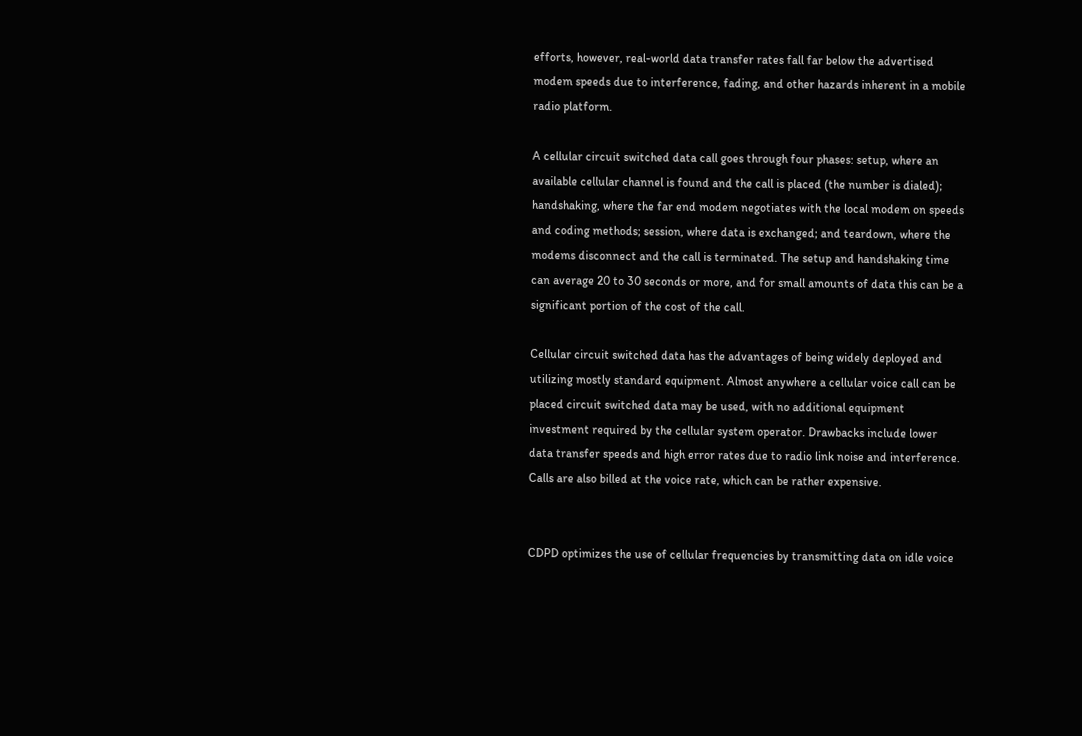efforts, however, real-world data transfer rates fall far below the advertised modem speeds due to interference, fading, and other hazards inherent in a mobile radio platform.

A cellular circuit switched data call goes through four phases: setup, where an available cellular channel is found and the call is placed (the number is dialed); handshaking, where the far end modem negotiates with the local modem on speeds and coding methods; session, where data is exchanged; and teardown, where the modems disconnect and the call is terminated. The setup and handshaking time can average 20 to 30 seconds or more, and for small amounts of data this can be a significant portion of the cost of the call.

Cellular circuit switched data has the advantages of being widely deployed and utilizing mostly standard equipment. Almost anywhere a cellular voice call can be placed circuit switched data may be used, with no additional equipment investment required by the cellular system operator. Drawbacks include lower data transfer speeds and high error rates due to radio link noise and interference. Calls are also billed at the voice rate, which can be rather expensive.


CDPD optimizes the use of cellular frequencies by transmitting data on idle voice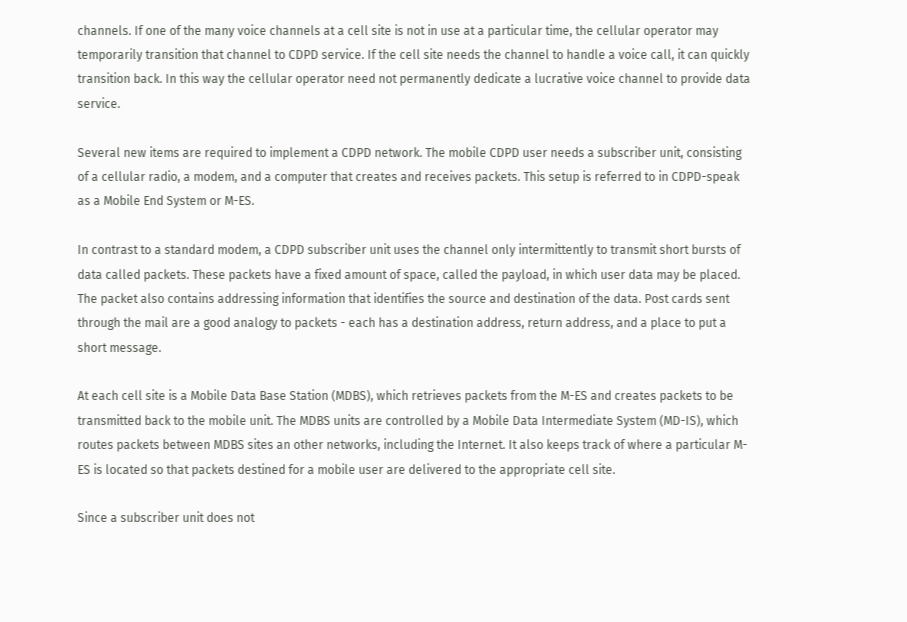channels. If one of the many voice channels at a cell site is not in use at a particular time, the cellular operator may temporarily transition that channel to CDPD service. If the cell site needs the channel to handle a voice call, it can quickly transition back. In this way the cellular operator need not permanently dedicate a lucrative voice channel to provide data service.

Several new items are required to implement a CDPD network. The mobile CDPD user needs a subscriber unit, consisting of a cellular radio, a modem, and a computer that creates and receives packets. This setup is referred to in CDPD-speak as a Mobile End System or M-ES.

In contrast to a standard modem, a CDPD subscriber unit uses the channel only intermittently to transmit short bursts of data called packets. These packets have a fixed amount of space, called the payload, in which user data may be placed. The packet also contains addressing information that identifies the source and destination of the data. Post cards sent through the mail are a good analogy to packets - each has a destination address, return address, and a place to put a short message.

At each cell site is a Mobile Data Base Station (MDBS), which retrieves packets from the M-ES and creates packets to be transmitted back to the mobile unit. The MDBS units are controlled by a Mobile Data Intermediate System (MD-IS), which routes packets between MDBS sites an other networks, including the Internet. It also keeps track of where a particular M-ES is located so that packets destined for a mobile user are delivered to the appropriate cell site.

Since a subscriber unit does not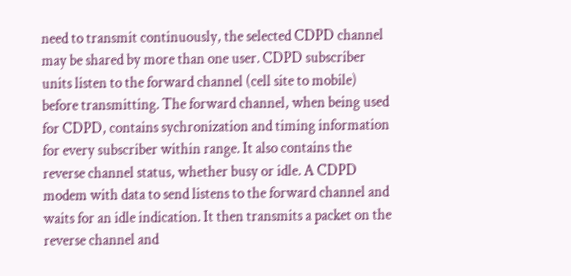need to transmit continuously, the selected CDPD channel may be shared by more than one user. CDPD subscriber units listen to the forward channel (cell site to mobile) before transmitting. The forward channel, when being used for CDPD, contains sychronization and timing information for every subscriber within range. It also contains the reverse channel status, whether busy or idle. A CDPD modem with data to send listens to the forward channel and waits for an idle indication. It then transmits a packet on the reverse channel and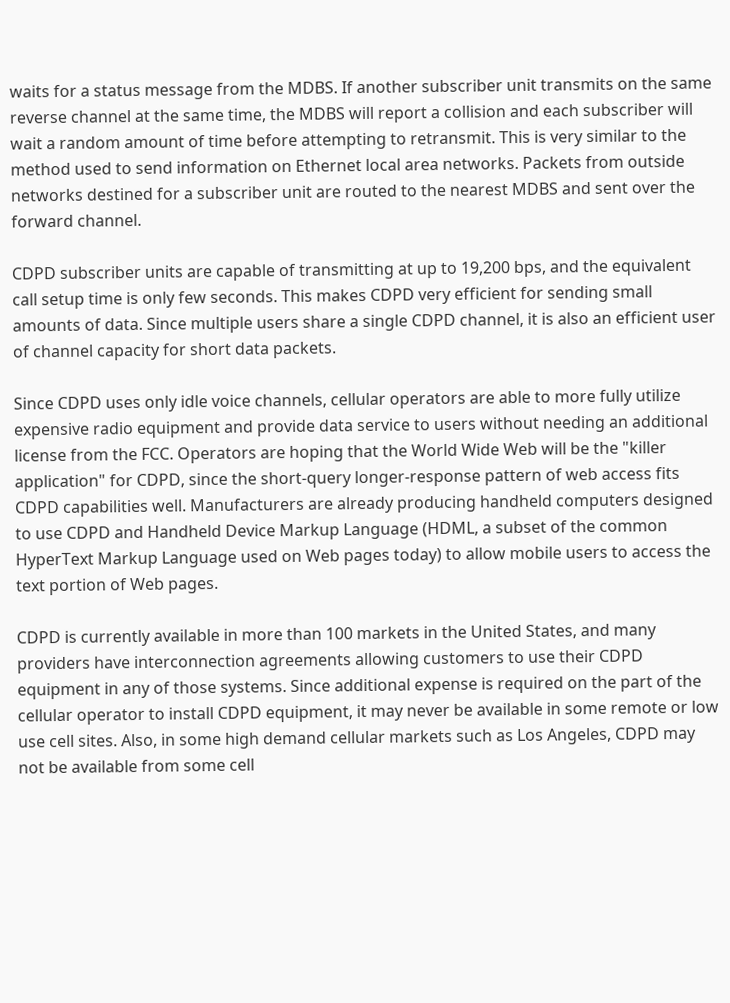waits for a status message from the MDBS. If another subscriber unit transmits on the same reverse channel at the same time, the MDBS will report a collision and each subscriber will wait a random amount of time before attempting to retransmit. This is very similar to the method used to send information on Ethernet local area networks. Packets from outside networks destined for a subscriber unit are routed to the nearest MDBS and sent over the forward channel.

CDPD subscriber units are capable of transmitting at up to 19,200 bps, and the equivalent call setup time is only few seconds. This makes CDPD very efficient for sending small amounts of data. Since multiple users share a single CDPD channel, it is also an efficient user of channel capacity for short data packets.

Since CDPD uses only idle voice channels, cellular operators are able to more fully utilize expensive radio equipment and provide data service to users without needing an additional license from the FCC. Operators are hoping that the World Wide Web will be the "killer application" for CDPD, since the short-query longer-response pattern of web access fits CDPD capabilities well. Manufacturers are already producing handheld computers designed to use CDPD and Handheld Device Markup Language (HDML, a subset of the common HyperText Markup Language used on Web pages today) to allow mobile users to access the text portion of Web pages.

CDPD is currently available in more than 100 markets in the United States, and many providers have interconnection agreements allowing customers to use their CDPD equipment in any of those systems. Since additional expense is required on the part of the cellular operator to install CDPD equipment, it may never be available in some remote or low use cell sites. Also, in some high demand cellular markets such as Los Angeles, CDPD may not be available from some cell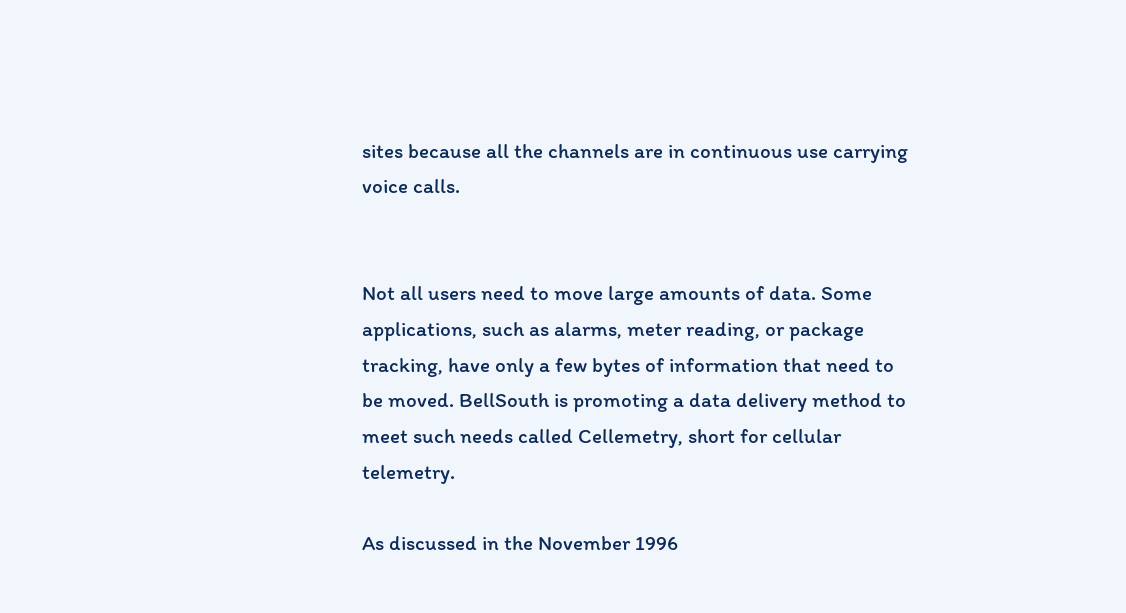sites because all the channels are in continuous use carrying voice calls.


Not all users need to move large amounts of data. Some applications, such as alarms, meter reading, or package tracking, have only a few bytes of information that need to be moved. BellSouth is promoting a data delivery method to meet such needs called Cellemetry, short for cellular telemetry.

As discussed in the November 1996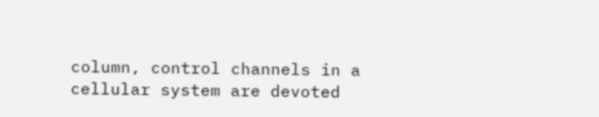column, control channels in a cellular system are devoted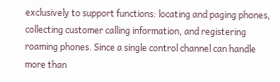exclusively to support functions: locating and paging phones, collecting customer calling information, and registering roaming phones. Since a single control channel can handle more than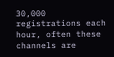30,000 registrations each hour, often these channels are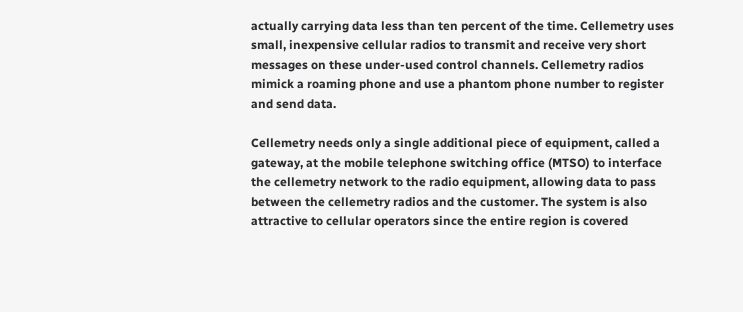actually carrying data less than ten percent of the time. Cellemetry uses small, inexpensive cellular radios to transmit and receive very short messages on these under-used control channels. Cellemetry radios mimick a roaming phone and use a phantom phone number to register and send data.

Cellemetry needs only a single additional piece of equipment, called a gateway, at the mobile telephone switching office (MTSO) to interface the cellemetry network to the radio equipment, allowing data to pass between the cellemetry radios and the customer. The system is also attractive to cellular operators since the entire region is covered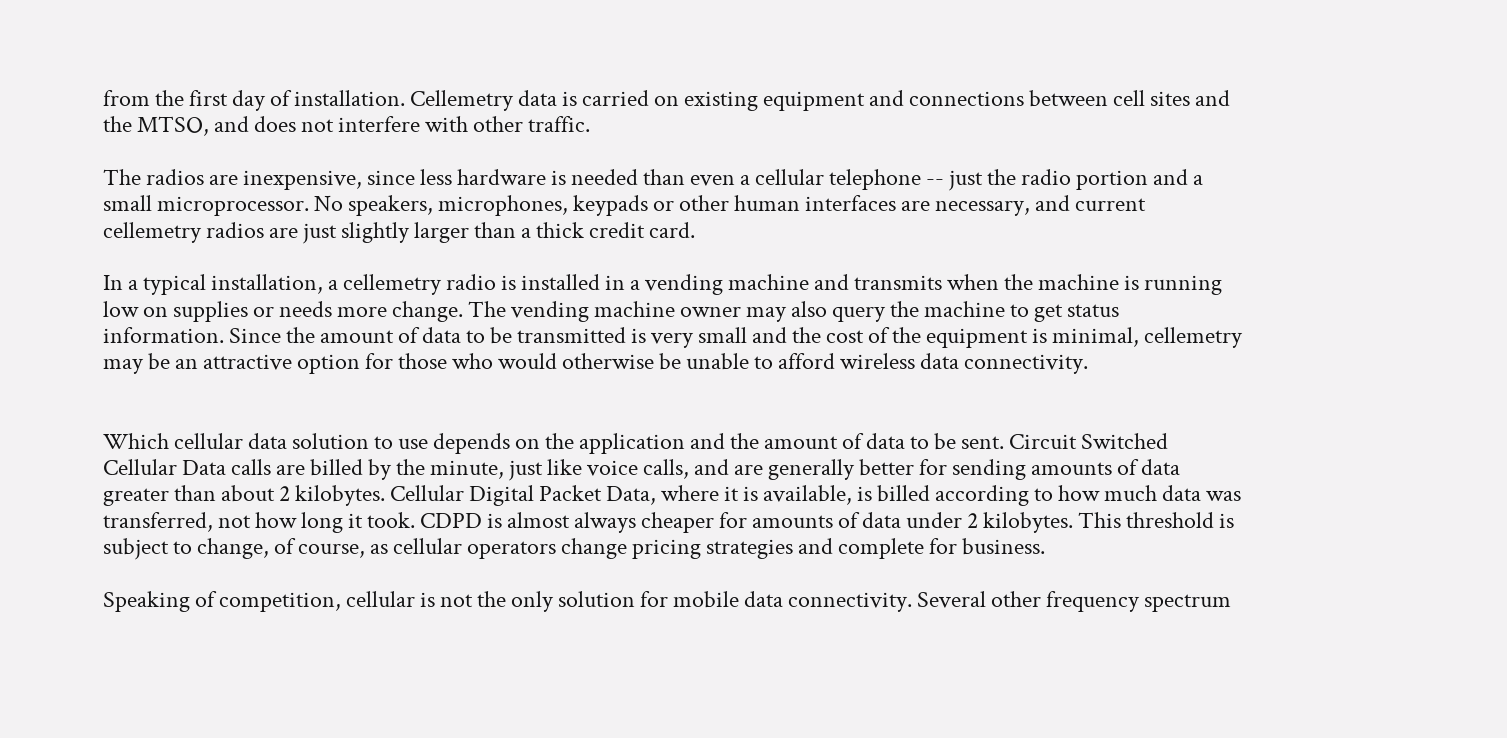from the first day of installation. Cellemetry data is carried on existing equipment and connections between cell sites and the MTSO, and does not interfere with other traffic.

The radios are inexpensive, since less hardware is needed than even a cellular telephone -- just the radio portion and a small microprocessor. No speakers, microphones, keypads or other human interfaces are necessary, and current cellemetry radios are just slightly larger than a thick credit card.

In a typical installation, a cellemetry radio is installed in a vending machine and transmits when the machine is running low on supplies or needs more change. The vending machine owner may also query the machine to get status information. Since the amount of data to be transmitted is very small and the cost of the equipment is minimal, cellemetry may be an attractive option for those who would otherwise be unable to afford wireless data connectivity.


Which cellular data solution to use depends on the application and the amount of data to be sent. Circuit Switched Cellular Data calls are billed by the minute, just like voice calls, and are generally better for sending amounts of data greater than about 2 kilobytes. Cellular Digital Packet Data, where it is available, is billed according to how much data was transferred, not how long it took. CDPD is almost always cheaper for amounts of data under 2 kilobytes. This threshold is subject to change, of course, as cellular operators change pricing strategies and complete for business.

Speaking of competition, cellular is not the only solution for mobile data connectivity. Several other frequency spectrum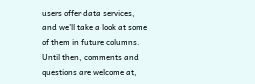users offer data services, and we'll take a look at some of them in future columns. Until then, comments and questions are welcome at,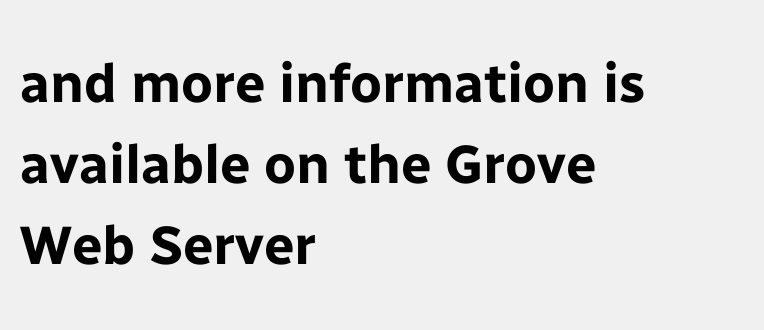and more information is available on the Grove Web Server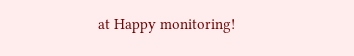at Happy monitoring!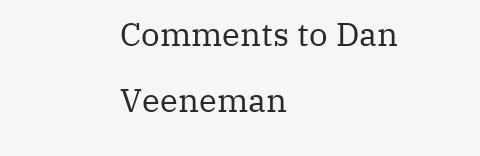Comments to Dan Veeneman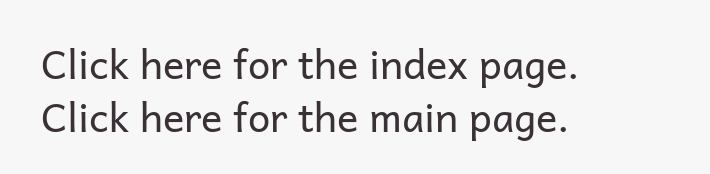Click here for the index page.
Click here for the main page.